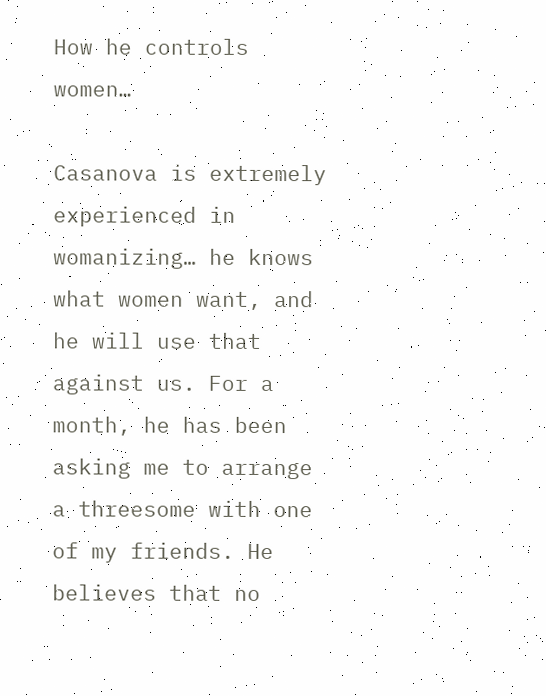How he controls women…

Casanova is extremely experienced in womanizing… he knows what women want, and he will use that against us. For a month, he has been asking me to arrange a threesome with one of my friends. He believes that no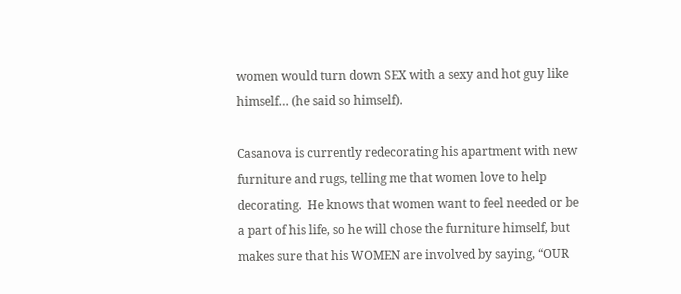women would turn down SEX with a sexy and hot guy like himself… (he said so himself).

Casanova is currently redecorating his apartment with new furniture and rugs, telling me that women love to help decorating.  He knows that women want to feel needed or be a part of his life, so he will chose the furniture himself, but makes sure that his WOMEN are involved by saying, “OUR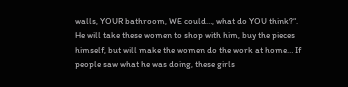walls, YOUR bathroom, WE could…, what do YOU think?“. He will take these women to shop with him, buy the pieces himself, but will make the women do the work at home… If people saw what he was doing, these girls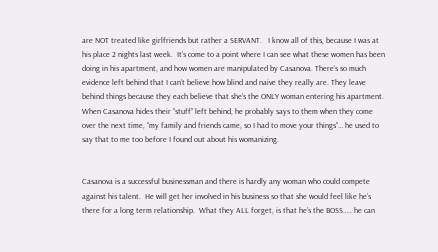are NOT treated like girlfriends but rather a SERVANT.   I know all of this, because I was at his place 2 nights last week.  It’s come to a point where I can see what these women has been doing in his apartment, and how women are manipulated by Casanova. There’s so much evidence left behind that I can’t believe how blind and naive they really are. They leave behind things because they each believe that she’s the ONLY woman entering his apartment.  When Casanova hides their “stuff” left behind, he probably says to them when they come over the next time, “my family and friends came, so I had to move your things”… he used to say that to me too before I found out about his womanizing.


Casanova is a successful businessman and there is hardly any woman who could compete against his talent.  He will get her involved in his business so that she would feel like he’s there for a long term relationship.  What they ALL forget, is that he’s the BOSS….. he can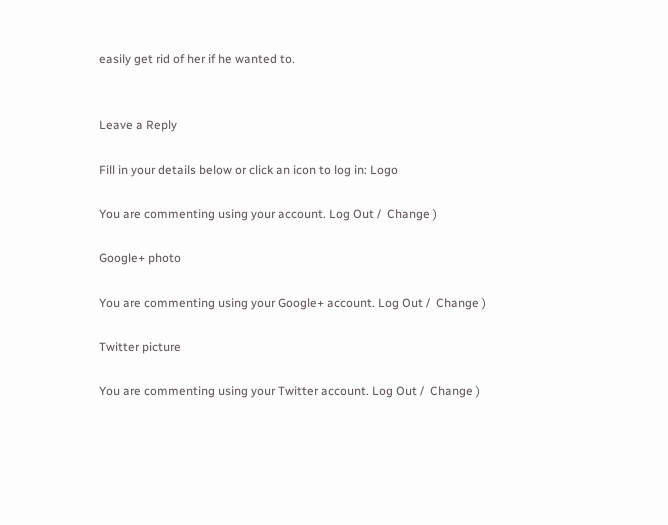easily get rid of her if he wanted to.


Leave a Reply

Fill in your details below or click an icon to log in: Logo

You are commenting using your account. Log Out /  Change )

Google+ photo

You are commenting using your Google+ account. Log Out /  Change )

Twitter picture

You are commenting using your Twitter account. Log Out /  Change )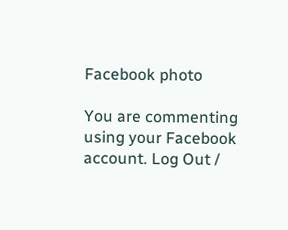Facebook photo

You are commenting using your Facebook account. Log Out /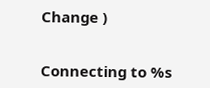Change )


Connecting to %s